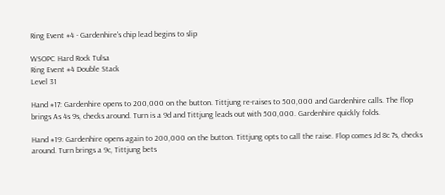Ring Event #4 - Gardenhire's chip lead begins to slip

WSOPC Hard Rock Tulsa
Ring Event #4 Double Stack
Level 31

Hand #17: Gardenhire opens to 200,000 on the button. Tittjung re-raises to 500,000 and Gardenhire calls. The flop brings As 4s 9s, checks around. Turn is a 9d and Tittjung leads out with 500,000. Gardenhire quickly folds.

Hand #19: Gardenhire opens again to 200,000 on the button. Tittjung opts to call the raise. Flop comes Jd 8c 7s, checks around. Turn brings a 9c, Tittjung bets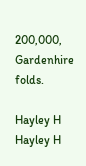200,000, Gardenhire folds.

Hayley H
Hayley H